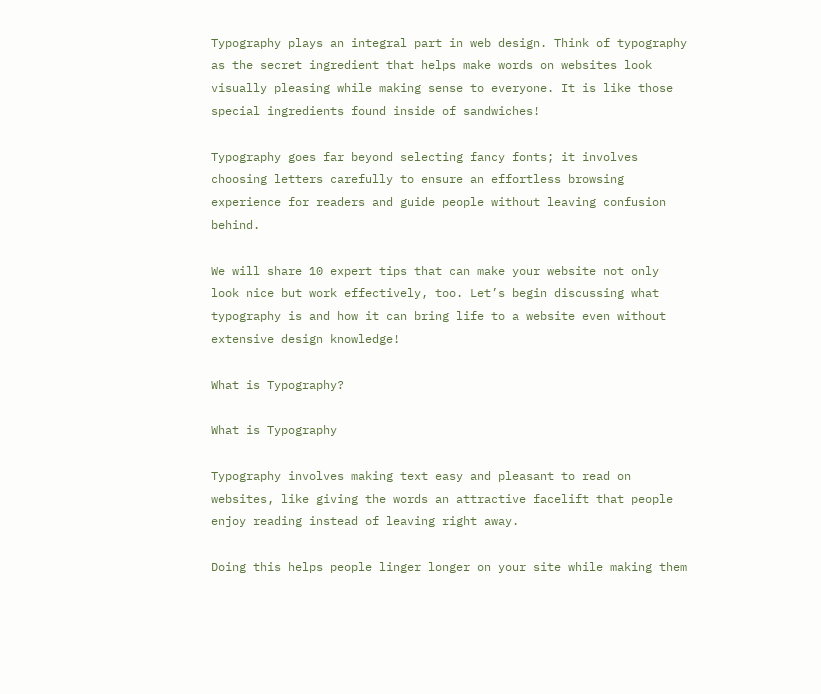Typography plays an integral part in web design. Think of typography as the secret ingredient that helps make words on websites look visually pleasing while making sense to everyone. It is like those special ingredients found inside of sandwiches!

Typography goes far beyond selecting fancy fonts; it involves choosing letters carefully to ensure an effortless browsing experience for readers and guide people without leaving confusion behind.

We will share 10 expert tips that can make your website not only look nice but work effectively, too. Let’s begin discussing what typography is and how it can bring life to a website even without extensive design knowledge!

What is Typography?

What is Typography

Typography involves making text easy and pleasant to read on websites, like giving the words an attractive facelift that people enjoy reading instead of leaving right away.

Doing this helps people linger longer on your site while making them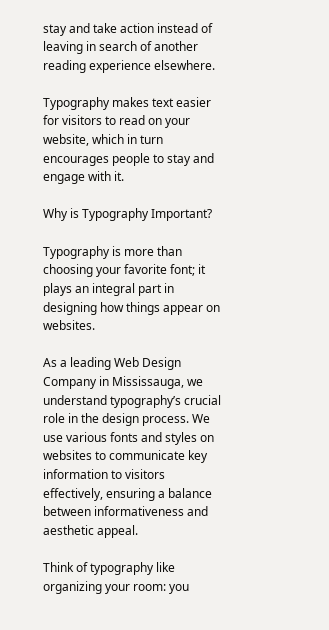stay and take action instead of leaving in search of another reading experience elsewhere.

Typography makes text easier for visitors to read on your website, which in turn encourages people to stay and engage with it.

Why is Typography Important?

Typography is more than choosing your favorite font; it plays an integral part in designing how things appear on websites.

As a leading Web Design Company in Mississauga, we understand typography’s crucial role in the design process. We use various fonts and styles on websites to communicate key information to visitors effectively, ensuring a balance between informativeness and aesthetic appeal.

Think of typography like organizing your room: you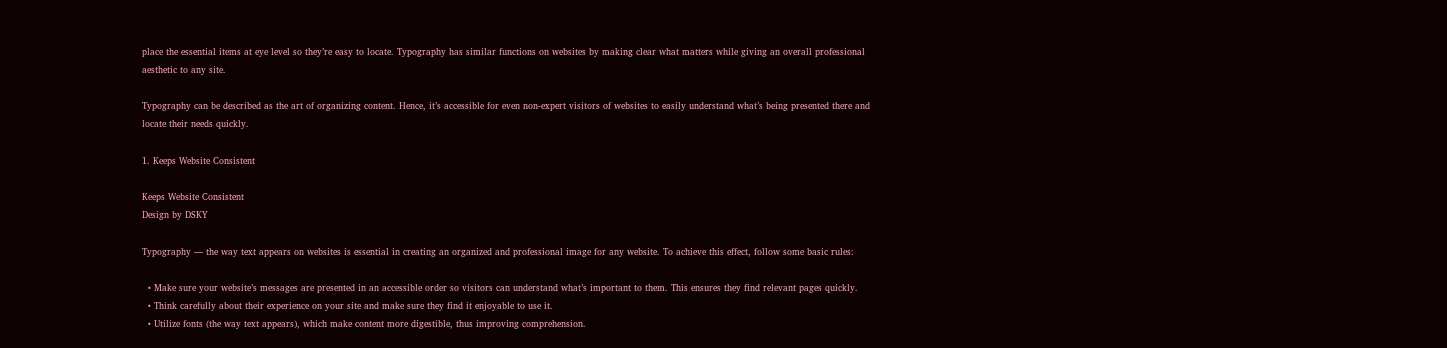place the essential items at eye level so they’re easy to locate. Typography has similar functions on websites by making clear what matters while giving an overall professional aesthetic to any site.

Typography can be described as the art of organizing content. Hence, it’s accessible for even non-expert visitors of websites to easily understand what’s being presented there and locate their needs quickly.

1. Keeps Website Consistent

Keeps Website Consistent
Design by DSKY

Typography — the way text appears on websites is essential in creating an organized and professional image for any website. To achieve this effect, follow some basic rules:

  • Make sure your website’s messages are presented in an accessible order so visitors can understand what’s important to them. This ensures they find relevant pages quickly.
  • Think carefully about their experience on your site and make sure they find it enjoyable to use it.
  • Utilize fonts (the way text appears), which make content more digestible, thus improving comprehension.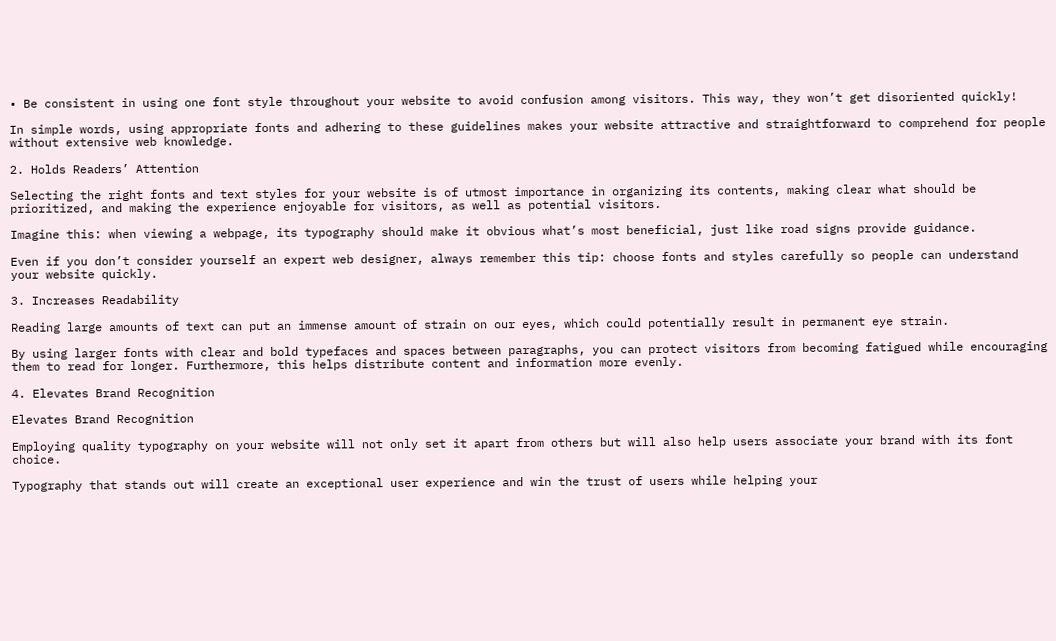• Be consistent in using one font style throughout your website to avoid confusion among visitors. This way, they won’t get disoriented quickly!

In simple words, using appropriate fonts and adhering to these guidelines makes your website attractive and straightforward to comprehend for people without extensive web knowledge.

2. Holds Readers’ Attention

Selecting the right fonts and text styles for your website is of utmost importance in organizing its contents, making clear what should be prioritized, and making the experience enjoyable for visitors, as well as potential visitors.

Imagine this: when viewing a webpage, its typography should make it obvious what’s most beneficial, just like road signs provide guidance.

Even if you don’t consider yourself an expert web designer, always remember this tip: choose fonts and styles carefully so people can understand your website quickly.

3. Increases Readability

Reading large amounts of text can put an immense amount of strain on our eyes, which could potentially result in permanent eye strain.

By using larger fonts with clear and bold typefaces and spaces between paragraphs, you can protect visitors from becoming fatigued while encouraging them to read for longer. Furthermore, this helps distribute content and information more evenly.

4. Elevates Brand Recognition

Elevates Brand Recognition

Employing quality typography on your website will not only set it apart from others but will also help users associate your brand with its font choice.

Typography that stands out will create an exceptional user experience and win the trust of users while helping your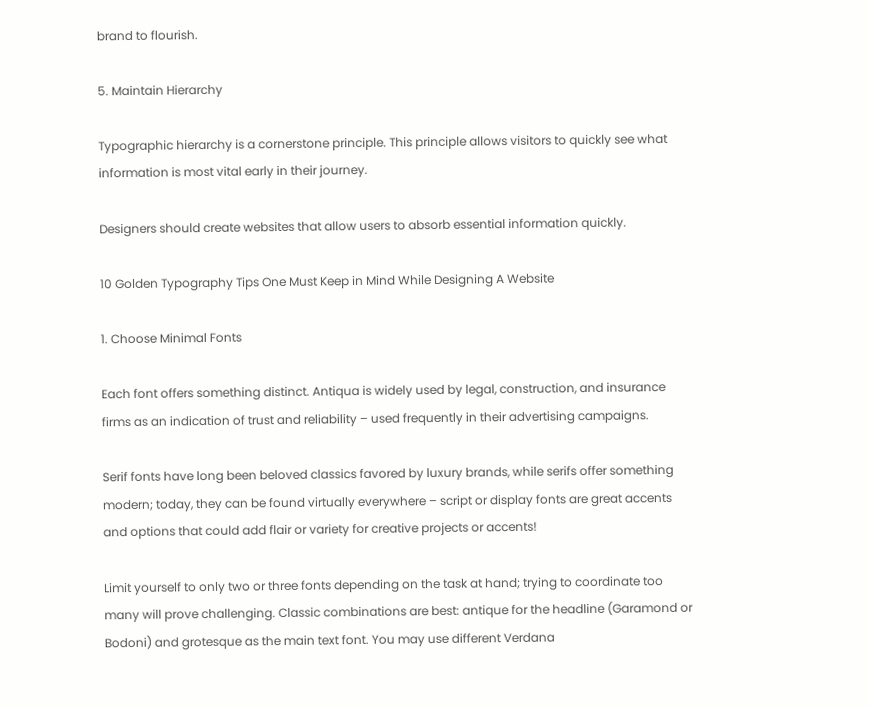brand to flourish.

5. Maintain Hierarchy

Typographic hierarchy is a cornerstone principle. This principle allows visitors to quickly see what information is most vital early in their journey.

Designers should create websites that allow users to absorb essential information quickly.

10 Golden Typography Tips One Must Keep in Mind While Designing A Website

1. Choose Minimal Fonts

Each font offers something distinct. Antiqua is widely used by legal, construction, and insurance firms as an indication of trust and reliability – used frequently in their advertising campaigns.

Serif fonts have long been beloved classics favored by luxury brands, while serifs offer something modern; today, they can be found virtually everywhere – script or display fonts are great accents and options that could add flair or variety for creative projects or accents!

Limit yourself to only two or three fonts depending on the task at hand; trying to coordinate too many will prove challenging. Classic combinations are best: antique for the headline (Garamond or Bodoni) and grotesque as the main text font. You may use different Verdana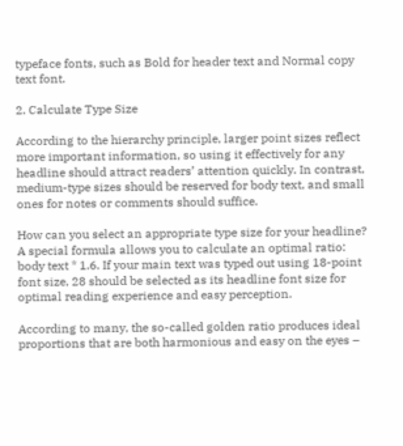typeface fonts, such as Bold for header text and Normal copy text font.

2. Calculate Type Size

According to the hierarchy principle, larger point sizes reflect more important information, so using it effectively for any headline should attract readers’ attention quickly. In contrast, medium-type sizes should be reserved for body text, and small ones for notes or comments should suffice.

How can you select an appropriate type size for your headline? A special formula allows you to calculate an optimal ratio: body text * 1.6. If your main text was typed out using 18-point font size, 28 should be selected as its headline font size for optimal reading experience and easy perception.

According to many, the so-called golden ratio produces ideal proportions that are both harmonious and easy on the eyes –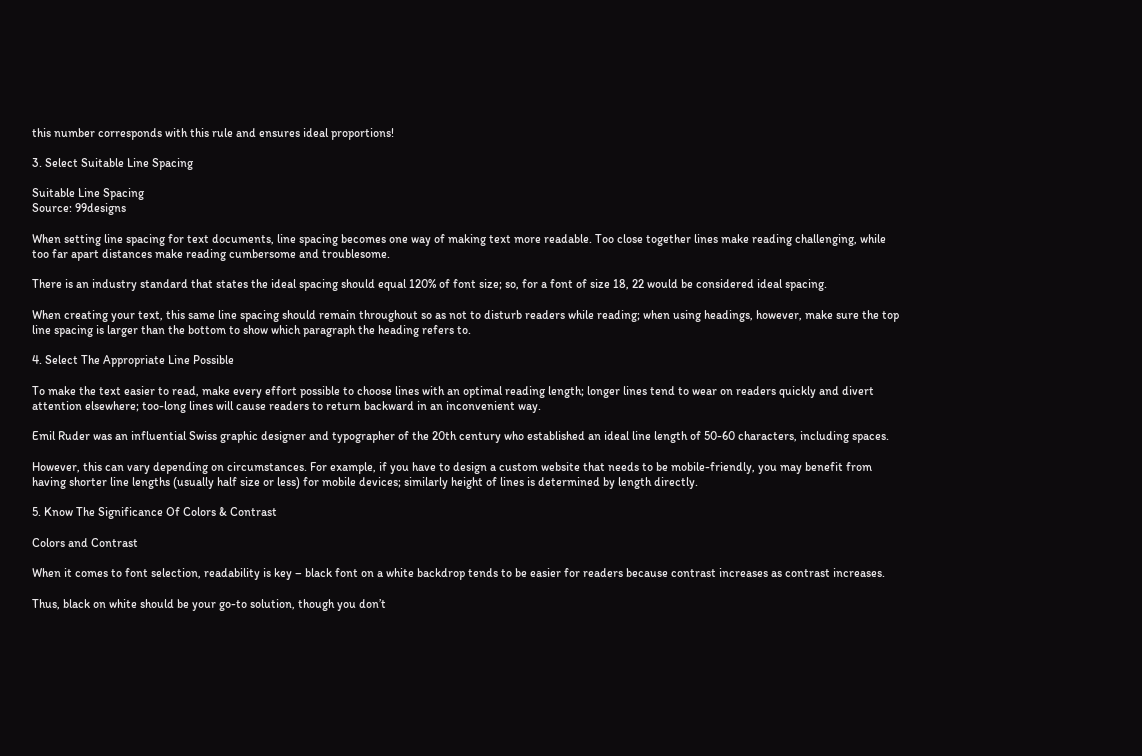this number corresponds with this rule and ensures ideal proportions!

3. Select Suitable Line Spacing

Suitable Line Spacing
Source: 99designs

When setting line spacing for text documents, line spacing becomes one way of making text more readable. Too close together lines make reading challenging, while too far apart distances make reading cumbersome and troublesome.

There is an industry standard that states the ideal spacing should equal 120% of font size; so, for a font of size 18, 22 would be considered ideal spacing.

When creating your text, this same line spacing should remain throughout so as not to disturb readers while reading; when using headings, however, make sure the top line spacing is larger than the bottom to show which paragraph the heading refers to.

4. Select The Appropriate Line Possible

To make the text easier to read, make every effort possible to choose lines with an optimal reading length; longer lines tend to wear on readers quickly and divert attention elsewhere; too-long lines will cause readers to return backward in an inconvenient way.

Emil Ruder was an influential Swiss graphic designer and typographer of the 20th century who established an ideal line length of 50-60 characters, including spaces.

However, this can vary depending on circumstances. For example, if you have to design a custom website that needs to be mobile-friendly, you may benefit from having shorter line lengths (usually half size or less) for mobile devices; similarly height of lines is determined by length directly.

5. Know The Significance Of Colors & Contrast

Colors and Contrast

When it comes to font selection, readability is key – black font on a white backdrop tends to be easier for readers because contrast increases as contrast increases.

Thus, black on white should be your go-to solution, though you don’t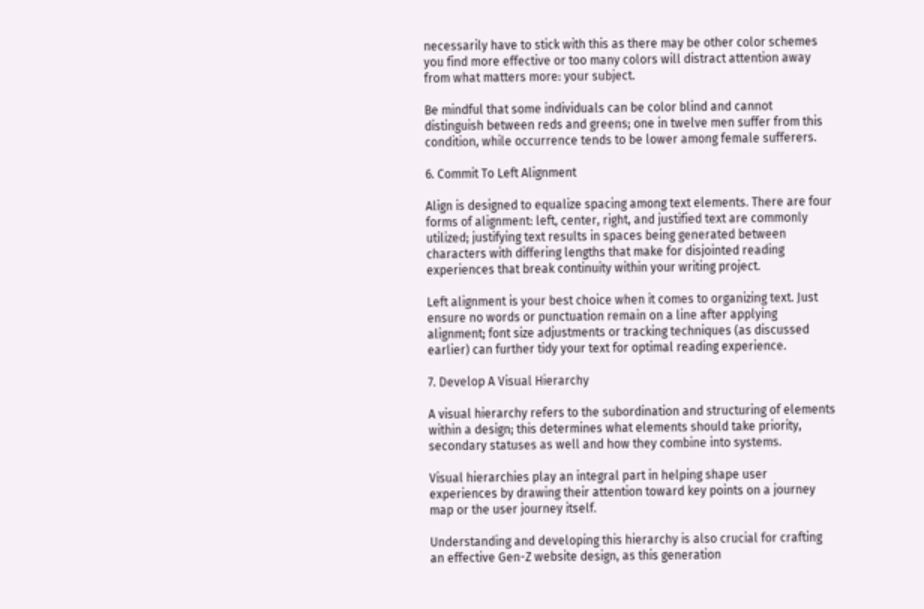necessarily have to stick with this as there may be other color schemes you find more effective or too many colors will distract attention away from what matters more: your subject.

Be mindful that some individuals can be color blind and cannot distinguish between reds and greens; one in twelve men suffer from this condition, while occurrence tends to be lower among female sufferers.

6. Commit To Left Alignment

Align is designed to equalize spacing among text elements. There are four forms of alignment: left, center, right, and justified text are commonly utilized; justifying text results in spaces being generated between characters with differing lengths that make for disjointed reading experiences that break continuity within your writing project.

Left alignment is your best choice when it comes to organizing text. Just ensure no words or punctuation remain on a line after applying alignment; font size adjustments or tracking techniques (as discussed earlier) can further tidy your text for optimal reading experience.

7. Develop A Visual Hierarchy

A visual hierarchy refers to the subordination and structuring of elements within a design; this determines what elements should take priority, secondary statuses as well and how they combine into systems.

Visual hierarchies play an integral part in helping shape user experiences by drawing their attention toward key points on a journey map or the user journey itself.

Understanding and developing this hierarchy is also crucial for crafting an effective Gen-Z website design, as this generation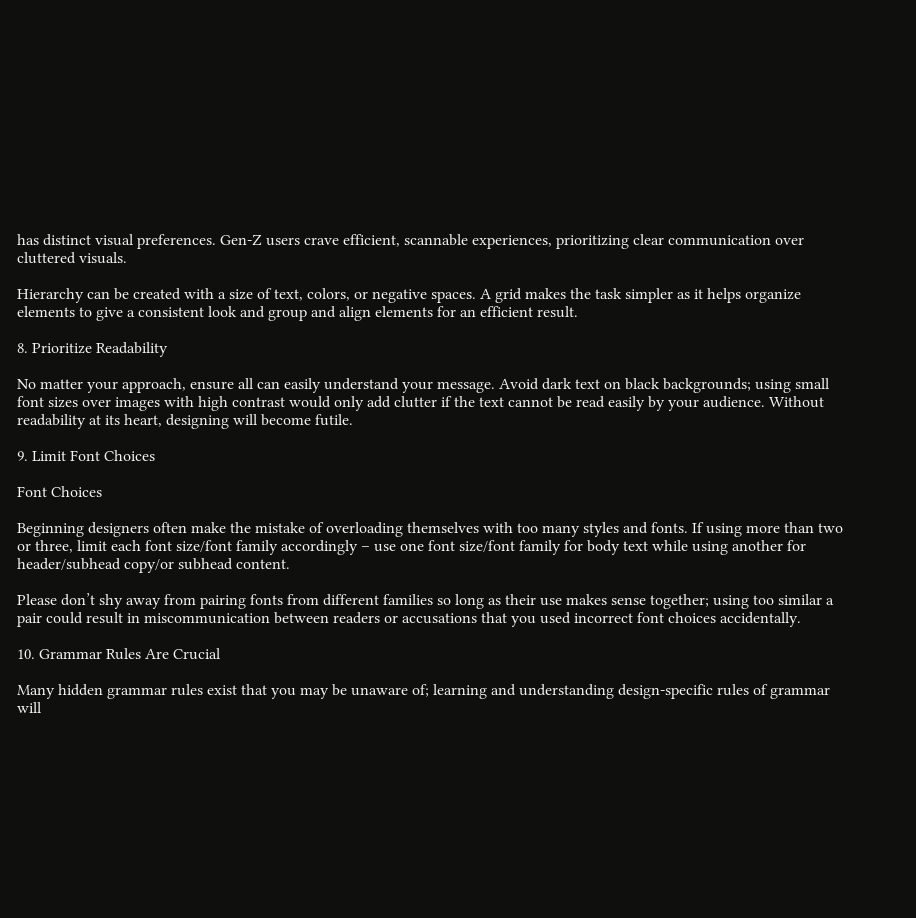has distinct visual preferences. Gen-Z users crave efficient, scannable experiences, prioritizing clear communication over cluttered visuals.

Hierarchy can be created with a size of text, colors, or negative spaces. A grid makes the task simpler as it helps organize elements to give a consistent look and group and align elements for an efficient result.

8. Prioritize Readability

No matter your approach, ensure all can easily understand your message. Avoid dark text on black backgrounds; using small font sizes over images with high contrast would only add clutter if the text cannot be read easily by your audience. Without readability at its heart, designing will become futile.

9. Limit Font Choices

Font Choices

Beginning designers often make the mistake of overloading themselves with too many styles and fonts. If using more than two or three, limit each font size/font family accordingly – use one font size/font family for body text while using another for header/subhead copy/or subhead content.

Please don’t shy away from pairing fonts from different families so long as their use makes sense together; using too similar a pair could result in miscommunication between readers or accusations that you used incorrect font choices accidentally.

10. Grammar Rules Are Crucial

Many hidden grammar rules exist that you may be unaware of; learning and understanding design-specific rules of grammar will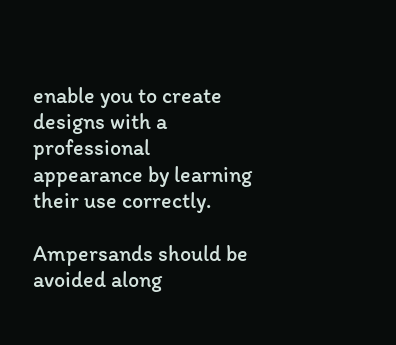enable you to create designs with a professional appearance by learning their use correctly.

Ampersands should be avoided along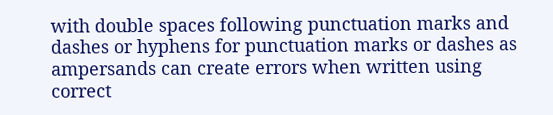with double spaces following punctuation marks and dashes or hyphens for punctuation marks or dashes as ampersands can create errors when written using correct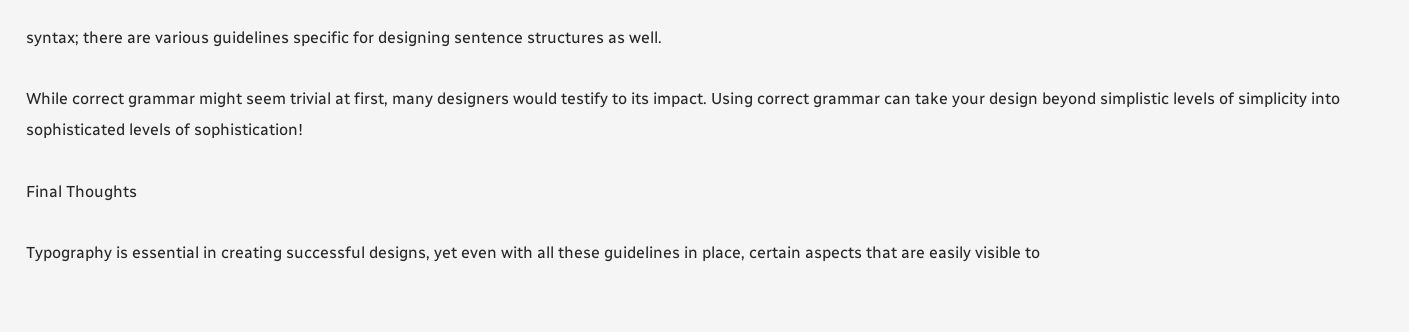syntax; there are various guidelines specific for designing sentence structures as well.

While correct grammar might seem trivial at first, many designers would testify to its impact. Using correct grammar can take your design beyond simplistic levels of simplicity into sophisticated levels of sophistication!

Final Thoughts

Typography is essential in creating successful designs, yet even with all these guidelines in place, certain aspects that are easily visible to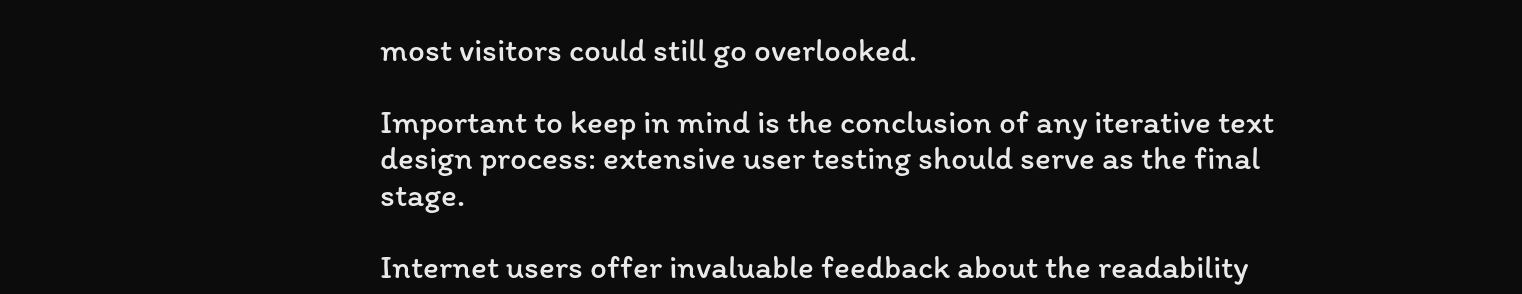most visitors could still go overlooked.

Important to keep in mind is the conclusion of any iterative text design process: extensive user testing should serve as the final stage.

Internet users offer invaluable feedback about the readability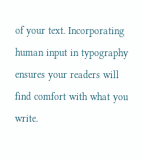of your text. Incorporating human input in typography ensures your readers will find comfort with what you write.